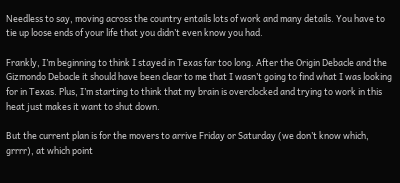Needless to say, moving across the country entails lots of work and many details. You have to tie up loose ends of your life that you didn’t even know you had.

Frankly, I’m beginning to think I stayed in Texas far too long. After the Origin Debacle and the Gizmondo Debacle it should have been clear to me that I wasn’t going to find what I was looking for in Texas. Plus, I’m starting to think that my brain is overclocked and trying to work in this heat just makes it want to shut down.

But the current plan is for the movers to arrive Friday or Saturday (we don’t know which, grrrr), at which point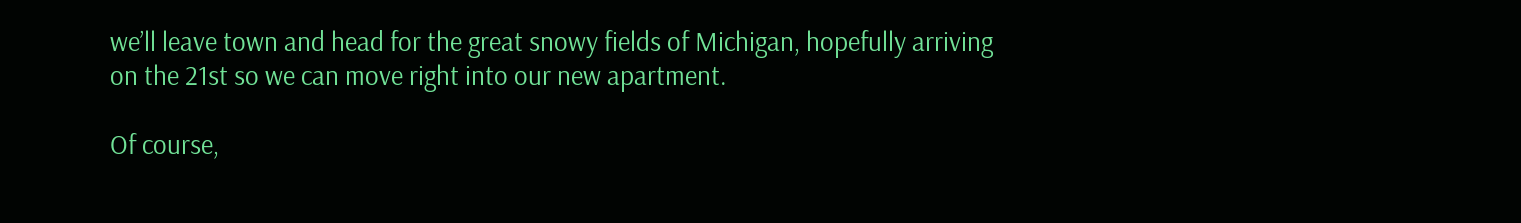we’ll leave town and head for the great snowy fields of Michigan, hopefully arriving on the 21st so we can move right into our new apartment.

Of course,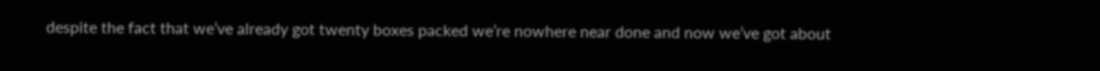despite the fact that we’ve already got twenty boxes packed we’re nowhere near done and now we’ve got about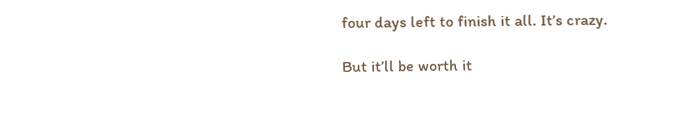four days left to finish it all. It’s crazy.

But it’ll be worth it